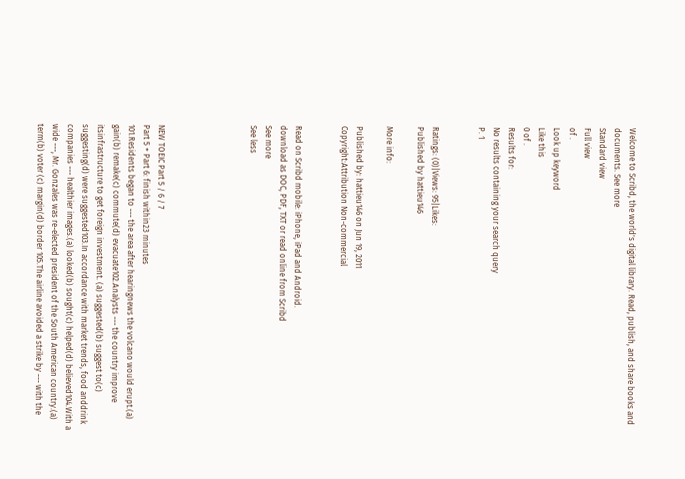Welcome to Scribd, the world's digital library. Read, publish, and share books and documents. See more
Standard view
Full view
of .
Look up keyword
Like this
0 of .
Results for:
No results containing your search query
P. 1


Ratings: (0)|Views: 95|Likes:
Published by hattieu146

More info:

Published by: hattieu146 on Jun 19, 2011
Copyright:Attribution Non-commercial


Read on Scribd mobile: iPhone, iPad and Android.
download as DOC, PDF, TXT or read online from Scribd
See more
See less





NEW TOEIC Part 5 / 6 / 7
Part 5 + Part 6: finish within23 minutes
101.Residents began to --- the area after hearingnews the volcano would erupt.(a) gain(b) remake(c) commute(d) evacuate102.Analysts --- the country improve itsinfrastructure to get foreign investment. (a) suggested(b) suggest to(c) suggesting(d) were suggested103.In accordance with market trends, food anddrink companies --- healthier images.(a) looked(b) sought(c) helped(d) believed104.With a wide ---, Mr. Gonzales was re-elected president of the South American country.(a) term(b) voter (c) margin(d) border 105.The airline avoided a strike by --- with the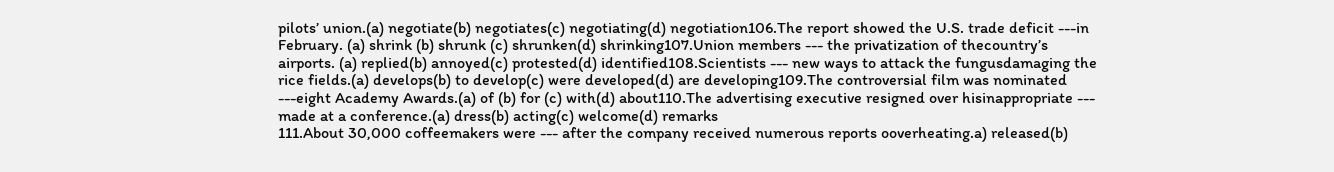pilots’ union.(a) negotiate(b) negotiates(c) negotiating(d) negotiation106.The report showed the U.S. trade deficit ---in February. (a) shrink (b) shrunk (c) shrunken(d) shrinking107.Union members --- the privatization of thecountry’s airports. (a) replied(b) annoyed(c) protested(d) identified108.Scientists --- new ways to attack the fungusdamaging the rice fields.(a) develops(b) to develop(c) were developed(d) are developing109.The controversial film was nominated ---eight Academy Awards.(a) of (b) for (c) with(d) about110.The advertising executive resigned over hisinappropriate --- made at a conference.(a) dress(b) acting(c) welcome(d) remarks
111.About 30,000 coffeemakers were --- after the company received numerous reports ooverheating.a) released(b)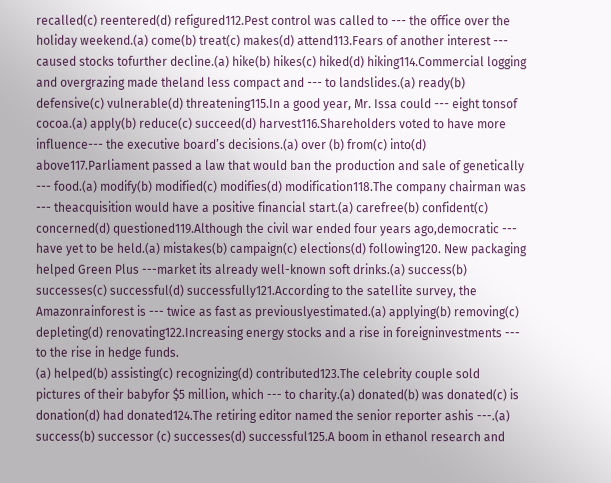recalled(c) reentered(d) refigured112.Pest control was called to --- the office over the holiday weekend.(a) come(b) treat(c) makes(d) attend113.Fears of another interest --- caused stocks tofurther decline.(a) hike(b) hikes(c) hiked(d) hiking114.Commercial logging and overgrazing made theland less compact and --- to landslides.(a) ready(b) defensive(c) vulnerable(d) threatening115.In a good year, Mr. Issa could --- eight tonsof cocoa.(a) apply(b) reduce(c) succeed(d) harvest116.Shareholders voted to have more influence--- the executive board’s decisions.(a) over (b) from(c) into(d) above117.Parliament passed a law that would ban the production and sale of genetically --- food.(a) modify(b) modified(c) modifies(d) modification118.The company chairman was --- theacquisition would have a positive financial start.(a) carefree(b) confident(c) concerned(d) questioned119.Although the civil war ended four years ago,democratic --- have yet to be held.(a) mistakes(b) campaign(c) elections(d) following120. New packaging helped Green Plus ---market its already well-known soft drinks.(a) success(b) successes(c) successful(d) successfully121.According to the satellite survey, the Amazonrainforest is --- twice as fast as previouslyestimated.(a) applying(b) removing(c) depleting(d) renovating122.Increasing energy stocks and a rise in foreigninvestments --- to the rise in hedge funds.
(a) helped(b) assisting(c) recognizing(d) contributed123.The celebrity couple sold pictures of their babyfor $5 million, which --- to charity.(a) donated(b) was donated(c) is donation(d) had donated124.The retiring editor named the senior reporter ashis ---.(a) success(b) successor (c) successes(d) successful125.A boom in ethanol research and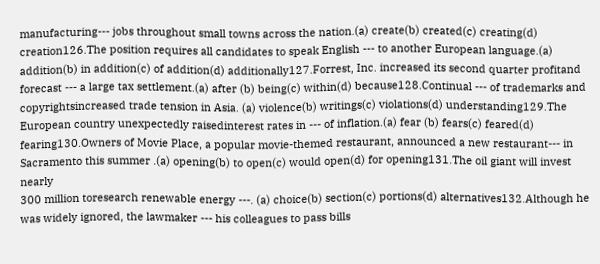manufacturing--- jobs throughout small towns across the nation.(a) create(b) created(c) creating(d) creation126.The position requires all candidates to speak English --- to another European language.(a) addition(b) in addition(c) of addition(d) additionally127.Forrest, Inc. increased its second quarter profitand forecast --- a large tax settlement.(a) after (b) being(c) within(d) because128.Continual --- of trademarks and copyrightsincreased trade tension in Asia. (a) violence(b) writings(c) violations(d) understanding129.The European country unexpectedly raisedinterest rates in --- of inflation.(a) fear (b) fears(c) feared(d) fearing130.Owners of Movie Place, a popular movie-themed restaurant, announced a new restaurant--- in Sacramento this summer .(a) opening(b) to open(c) would open(d) for opening131.The oil giant will invest nearly
300 million toresearch renewable energy ---. (a) choice(b) section(c) portions(d) alternatives132.Although he was widely ignored, the lawmaker --- his colleagues to pass bills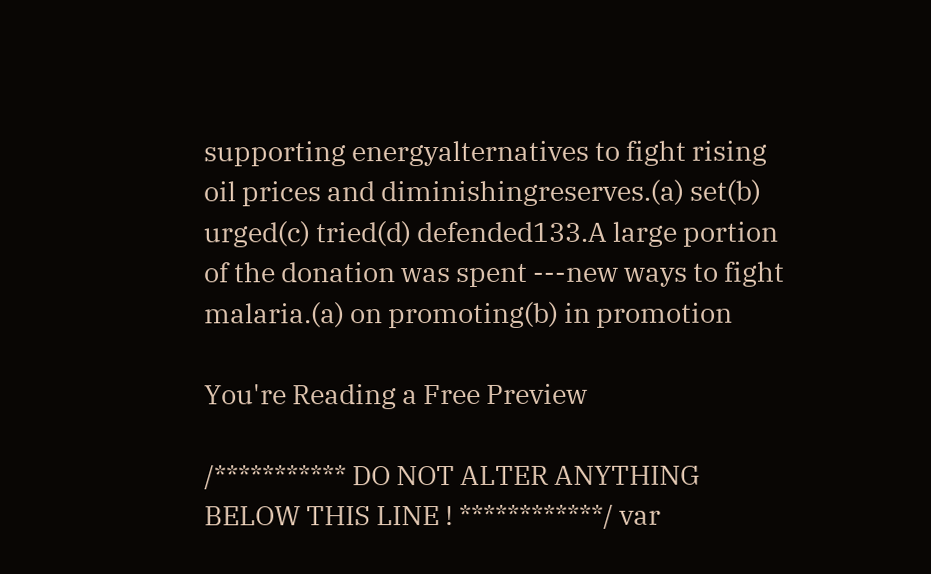supporting energyalternatives to fight rising oil prices and diminishingreserves.(a) set(b) urged(c) tried(d) defended133.A large portion of the donation was spent ---new ways to fight malaria.(a) on promoting(b) in promotion

You're Reading a Free Preview

/*********** DO NOT ALTER ANYTHING BELOW THIS LINE ! ************/ var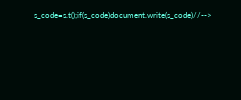s_code=s.t();if(s_code)document.write(s_code)//-->